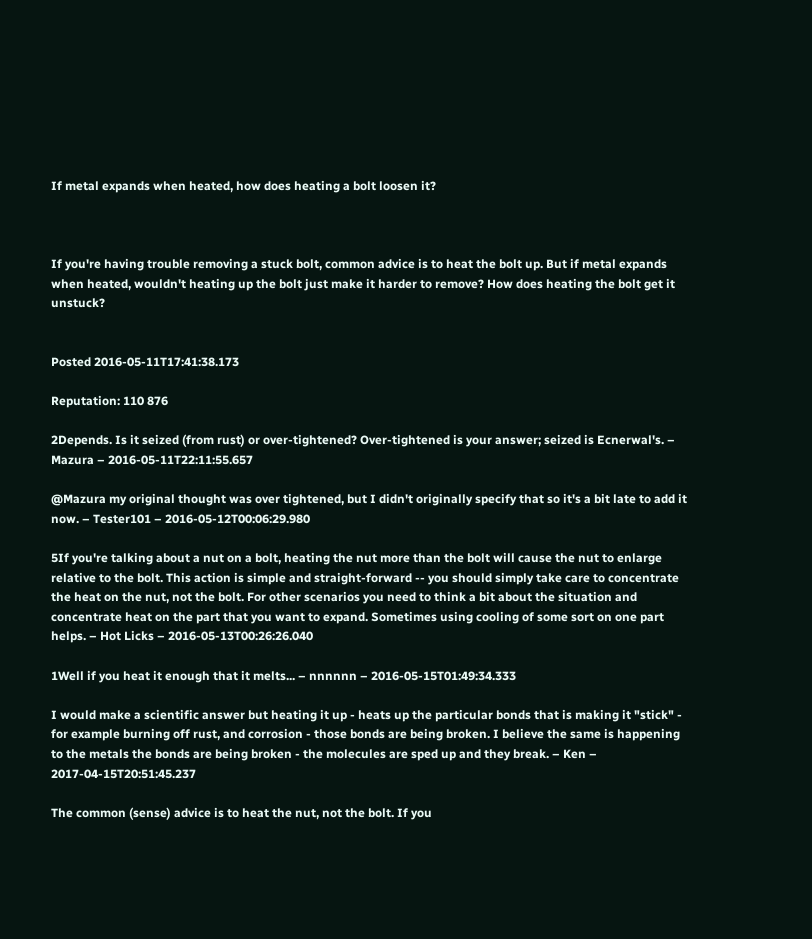If metal expands when heated, how does heating a bolt loosen it?



If you're having trouble removing a stuck bolt, common advice is to heat the bolt up. But if metal expands when heated, wouldn't heating up the bolt just make it harder to remove? How does heating the bolt get it unstuck?


Posted 2016-05-11T17:41:38.173

Reputation: 110 876

2Depends. Is it seized (from rust) or over-tightened? Over-tightened is your answer; seized is Ecnerwal's. – Mazura – 2016-05-11T22:11:55.657

@Mazura my original thought was over tightened, but I didn't originally specify that so it's a bit late to add it now. – Tester101 – 2016-05-12T00:06:29.980

5If you're talking about a nut on a bolt, heating the nut more than the bolt will cause the nut to enlarge relative to the bolt. This action is simple and straight-forward -- you should simply take care to concentrate the heat on the nut, not the bolt. For other scenarios you need to think a bit about the situation and concentrate heat on the part that you want to expand. Sometimes using cooling of some sort on one part helps. – Hot Licks – 2016-05-13T00:26:26.040

1Well if you heat it enough that it melts... – nnnnnn – 2016-05-15T01:49:34.333

I would make a scientific answer but heating it up - heats up the particular bonds that is making it "stick" - for example burning off rust, and corrosion - those bonds are being broken. I believe the same is happening to the metals the bonds are being broken - the molecules are sped up and they break. – Ken – 2017-04-15T20:51:45.237

The common (sense) advice is to heat the nut, not the bolt. If you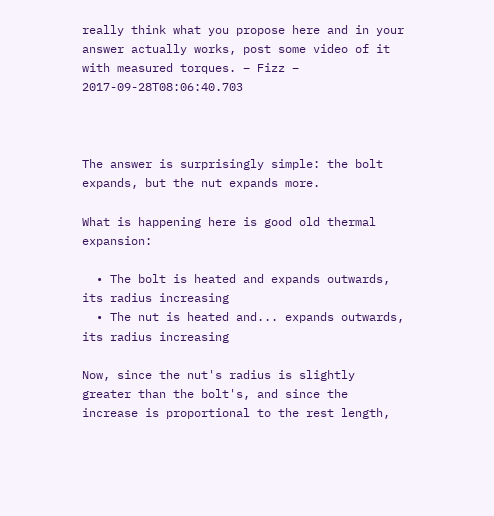really think what you propose here and in your answer actually works, post some video of it with measured torques. – Fizz – 2017-09-28T08:06:40.703



The answer is surprisingly simple: the bolt expands, but the nut expands more.

What is happening here is good old thermal expansion:

  • The bolt is heated and expands outwards, its radius increasing
  • The nut is heated and... expands outwards, its radius increasing

Now, since the nut's radius is slightly greater than the bolt's, and since the increase is proportional to the rest length,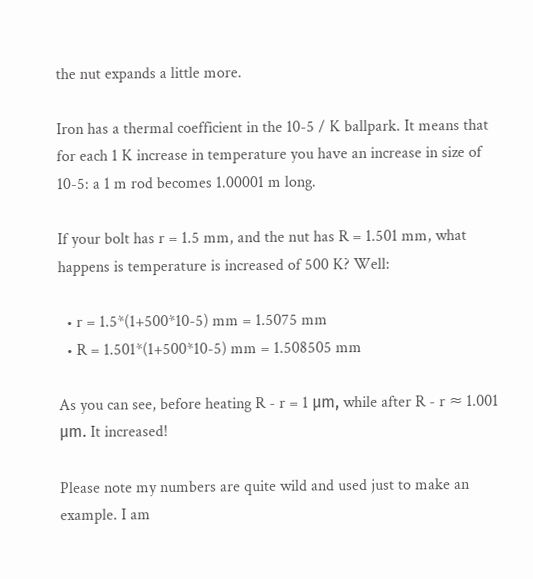the nut expands a little more.

Iron has a thermal coefficient in the 10-5 / K ballpark. It means that for each 1 K increase in temperature you have an increase in size of 10-5: a 1 m rod becomes 1.00001 m long.

If your bolt has r = 1.5 mm, and the nut has R = 1.501 mm, what happens is temperature is increased of 500 K? Well:

  • r = 1.5*(1+500*10-5) mm = 1.5075 mm
  • R = 1.501*(1+500*10-5) mm = 1.508505 mm

As you can see, before heating R - r = 1 μm, while after R - r ≈ 1.001 μm. It increased!

Please note my numbers are quite wild and used just to make an example. I am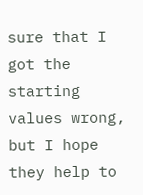sure that I got the starting values wrong, but I hope they help to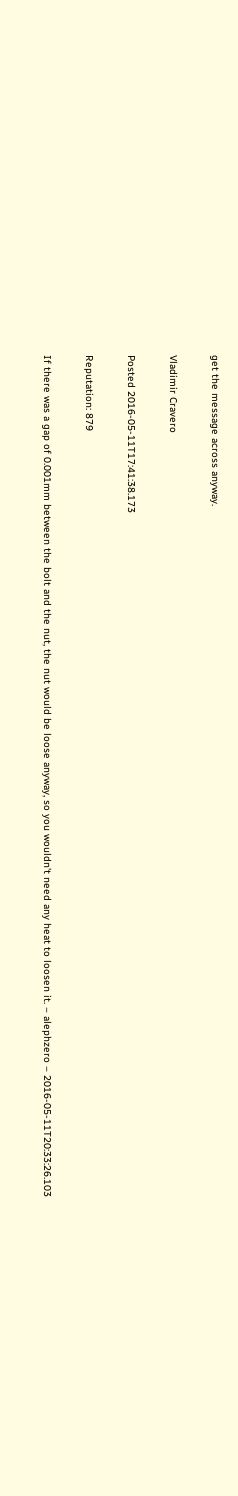get the message across anyway.

Vladimir Cravero

Posted 2016-05-11T17:41:38.173

Reputation: 879

If there was a gap of 0.001mm between the bolt and the nut, the nut would be loose anyway, so you wouldn't need any heat to loosen it. – alephzero – 2016-05-11T20:33:26.103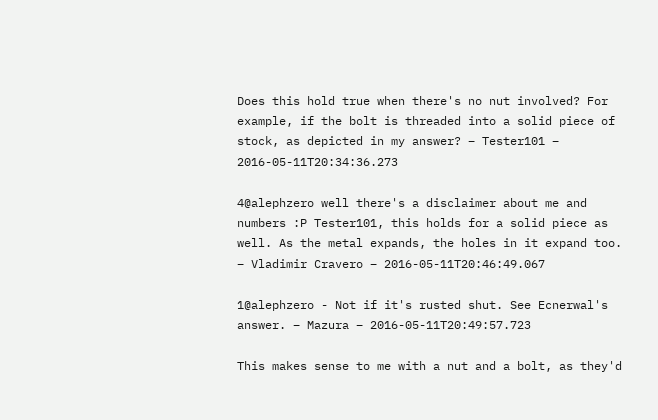Does this hold true when there's no nut involved? For example, if the bolt is threaded into a solid piece of stock, as depicted in my answer? – Tester101 – 2016-05-11T20:34:36.273

4@alephzero well there's a disclaimer about me and numbers :P Tester101, this holds for a solid piece as well. As the metal expands, the holes in it expand too. – Vladimir Cravero – 2016-05-11T20:46:49.067

1@alephzero - Not if it's rusted shut. See Ecnerwal's answer. – Mazura – 2016-05-11T20:49:57.723

This makes sense to me with a nut and a bolt, as they'd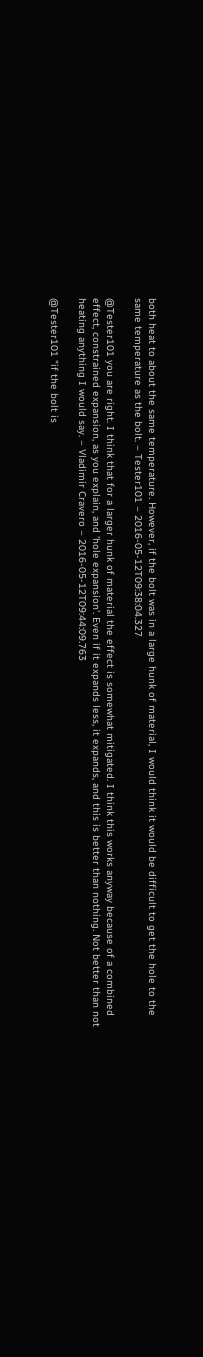both heat to about the same temperature. However, if the bolt was in a large hunk of material, I would think it would be difficult to get the hole to the same temperature as the bolt. – Tester101 – 2016-05-12T09:38:04.327

@Tester101 you are right. I think that for a larger hunk of material the effect is somewhat mitigated. I think this works anyway because of a combined effect, constrained expansion, as you explain, and 'hole expansion'. Even if it expands less, it expands, and this is better than nothing. Not better than not heating anything I would say. – Vladimir Cravero – 2016-05-12T09:44:09.763

@Tester101 "if the bolt is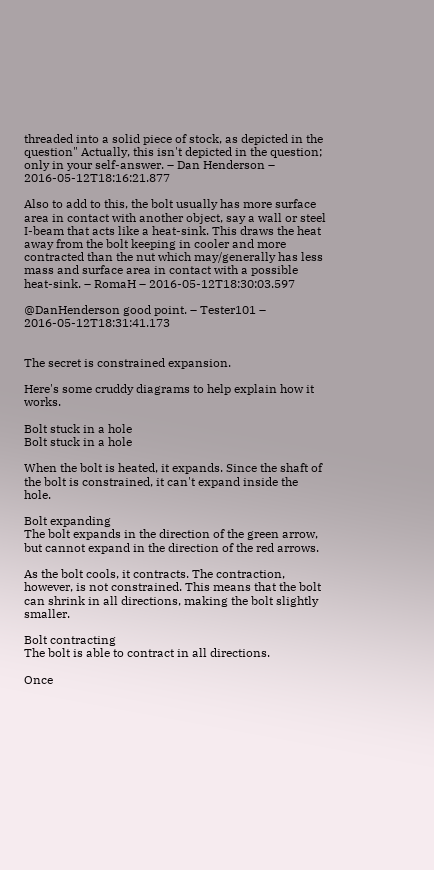threaded into a solid piece of stock, as depicted in the question" Actually, this isn't depicted in the question; only in your self-answer. – Dan Henderson – 2016-05-12T18:16:21.877

Also to add to this, the bolt usually has more surface area in contact with another object, say a wall or steel I-beam that acts like a heat-sink. This draws the heat away from the bolt keeping in cooler and more contracted than the nut which may/generally has less mass and surface area in contact with a possible heat-sink. – RomaH – 2016-05-12T18:30:03.597

@DanHenderson good point. – Tester101 – 2016-05-12T18:31:41.173


The secret is constrained expansion.

Here's some cruddy diagrams to help explain how it works.

Bolt stuck in a hole
Bolt stuck in a hole

When the bolt is heated, it expands. Since the shaft of the bolt is constrained, it can't expand inside the hole.

Bolt expanding
The bolt expands in the direction of the green arrow, but cannot expand in the direction of the red arrows.

As the bolt cools, it contracts. The contraction, however, is not constrained. This means that the bolt can shrink in all directions, making the bolt slightly smaller.

Bolt contracting
The bolt is able to contract in all directions.

Once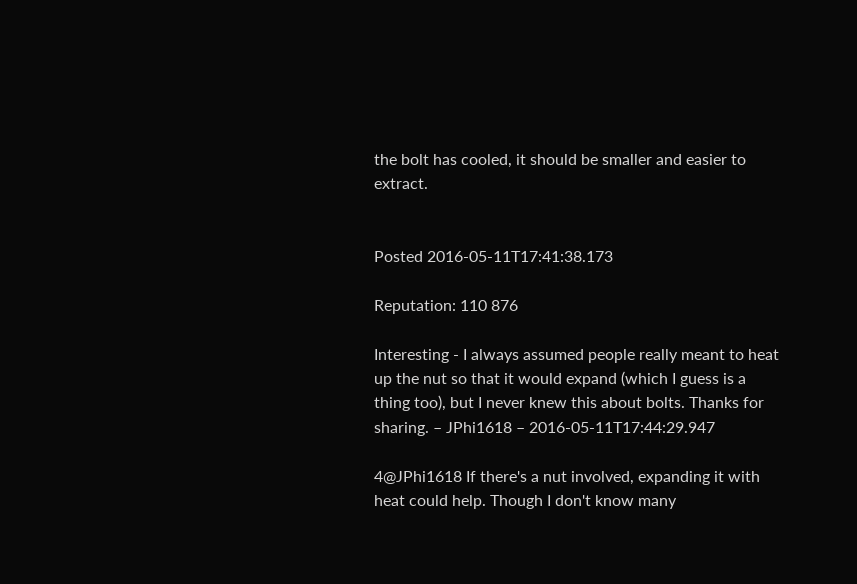the bolt has cooled, it should be smaller and easier to extract.


Posted 2016-05-11T17:41:38.173

Reputation: 110 876

Interesting - I always assumed people really meant to heat up the nut so that it would expand (which I guess is a thing too), but I never knew this about bolts. Thanks for sharing. – JPhi1618 – 2016-05-11T17:44:29.947

4@JPhi1618 If there's a nut involved, expanding it with heat could help. Though I don't know many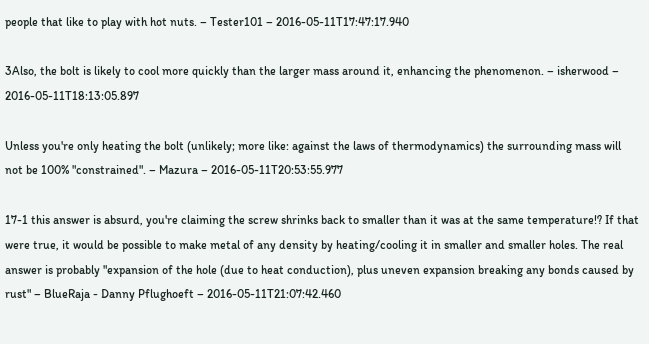people that like to play with hot nuts. – Tester101 – 2016-05-11T17:47:17.940

3Also, the bolt is likely to cool more quickly than the larger mass around it, enhancing the phenomenon. – isherwood – 2016-05-11T18:13:05.897

Unless you're only heating the bolt (unlikely; more like: against the laws of thermodynamics) the surrounding mass will not be 100% "constrained". – Mazura – 2016-05-11T20:53:55.977

17-1 this answer is absurd, you're claiming the screw shrinks back to smaller than it was at the same temperature!? If that were true, it would be possible to make metal of any density by heating/cooling it in smaller and smaller holes. The real answer is probably "expansion of the hole (due to heat conduction), plus uneven expansion breaking any bonds caused by rust" – BlueRaja - Danny Pflughoeft – 2016-05-11T21:07:42.460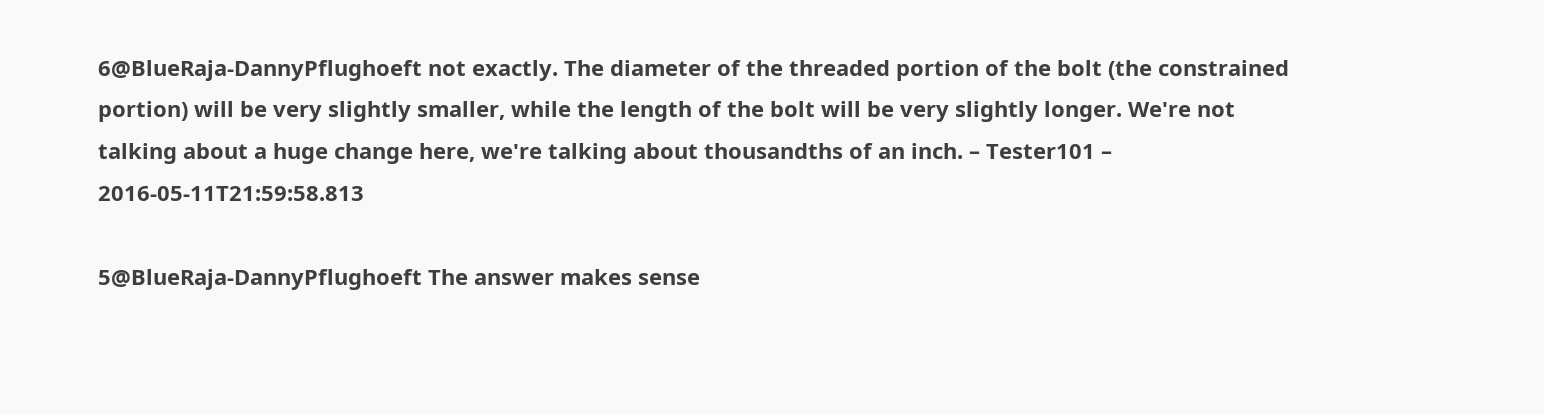6@BlueRaja-DannyPflughoeft not exactly. The diameter of the threaded portion of the bolt (the constrained portion) will be very slightly smaller, while the length of the bolt will be very slightly longer. We're not talking about a huge change here, we're talking about thousandths of an inch. – Tester101 – 2016-05-11T21:59:58.813

5@BlueRaja-DannyPflughoeft The answer makes sense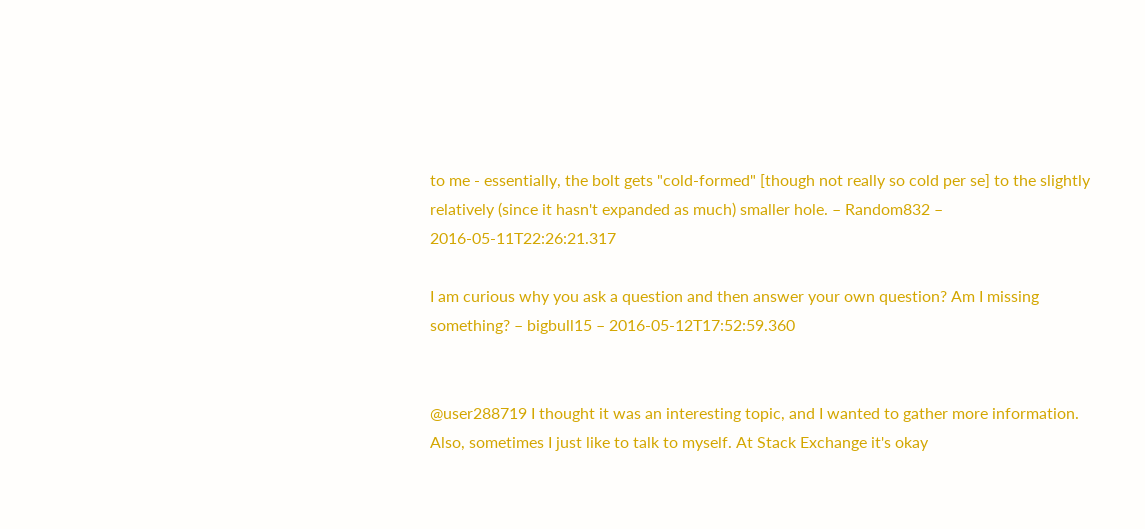to me - essentially, the bolt gets "cold-formed" [though not really so cold per se] to the slightly relatively (since it hasn't expanded as much) smaller hole. – Random832 – 2016-05-11T22:26:21.317

I am curious why you ask a question and then answer your own question? Am I missing something? – bigbull15 – 2016-05-12T17:52:59.360


@user288719 I thought it was an interesting topic, and I wanted to gather more information. Also, sometimes I just like to talk to myself. At Stack Exchange it's okay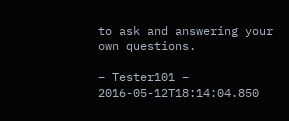to ask and answering your own questions.

– Tester101 – 2016-05-12T18:14:04.850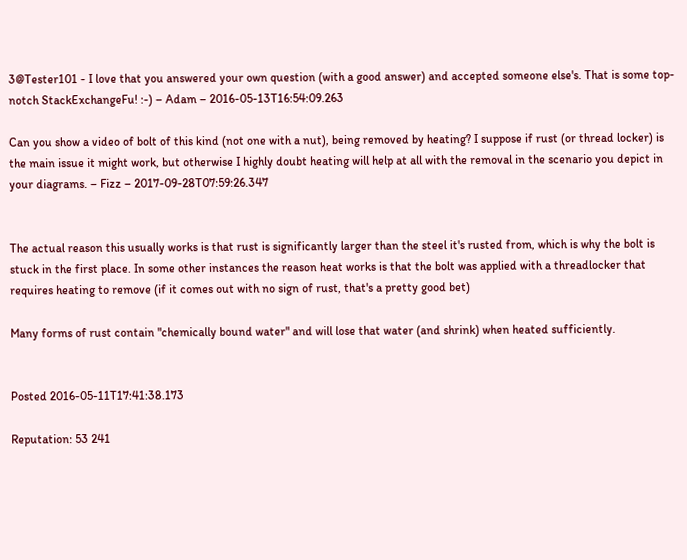3@Tester101 - I love that you answered your own question (with a good answer) and accepted someone else's. That is some top-notch StackExchangeFu! :-) – Adam – 2016-05-13T16:54:09.263

Can you show a video of bolt of this kind (not one with a nut), being removed by heating? I suppose if rust (or thread locker) is the main issue it might work, but otherwise I highly doubt heating will help at all with the removal in the scenario you depict in your diagrams. – Fizz – 2017-09-28T07:59:26.347


The actual reason this usually works is that rust is significantly larger than the steel it's rusted from, which is why the bolt is stuck in the first place. In some other instances the reason heat works is that the bolt was applied with a threadlocker that requires heating to remove (if it comes out with no sign of rust, that's a pretty good bet)

Many forms of rust contain "chemically bound water" and will lose that water (and shrink) when heated sufficiently.


Posted 2016-05-11T17:41:38.173

Reputation: 53 241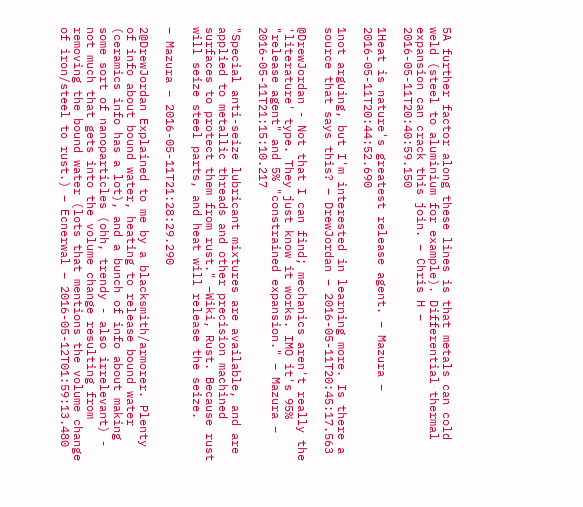5A further factor along these lines is that metals can cold weld (steel to aluminium for example). Differential thermal expansion can crack this join. – Chris H – 2016-05-11T20:40:59.150

1Heat is nature's greatest release agent. – Mazura – 2016-05-11T20:44:52.690

1not arguing, but I'm interested in learning more. Is there a source that says this? – DrewJordan – 2016-05-11T20:45:17.563

@DrewJordan - Not that I can find; mechanics aren't really the 'literature' type. They just know it works. IMO it's 95% "release agent" and 5% "constrained expansion." – Mazura – 2016-05-11T21:15:10.217

"Special anti-seize lubricant mixtures are available, and are applied to metallic threads and other precision machined surfaces to protect them from rust." –Wiki, Rust. Because rust will seize steel parts, and heat will release the seize.

– Mazura – 2016-05-11T21:28:29.290

2@DrewJordan Explained to me by a blacksmith/armorer. Plenty of info about bound water, heating to release bound water (ceramics info has a lot), and a bunch of info about making some sort of nanoparticles (ohh, trendy - also irrelevant) - not much that gets into the volume change resulting from removing the bound water (lots that mentions the volume change of iron/steel to rust.) – Ecnerwal – 2016-05-12T01:59:13.480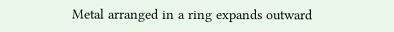Metal arranged in a ring expands outward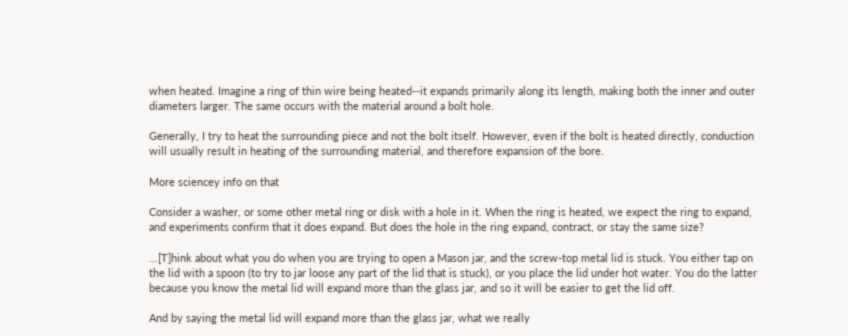when heated. Imagine a ring of thin wire being heated--it expands primarily along its length, making both the inner and outer diameters larger. The same occurs with the material around a bolt hole.

Generally, I try to heat the surrounding piece and not the bolt itself. However, even if the bolt is heated directly, conduction will usually result in heating of the surrounding material, and therefore expansion of the bore.

More sciencey info on that

Consider a washer, or some other metal ring or disk with a hole in it. When the ring is heated, we expect the ring to expand, and experiments confirm that it does expand. But does the hole in the ring expand, contract, or stay the same size?

...[T]hink about what you do when you are trying to open a Mason jar, and the screw-top metal lid is stuck. You either tap on the lid with a spoon (to try to jar loose any part of the lid that is stuck), or you place the lid under hot water. You do the latter because you know the metal lid will expand more than the glass jar, and so it will be easier to get the lid off.

And by saying the metal lid will expand more than the glass jar, what we really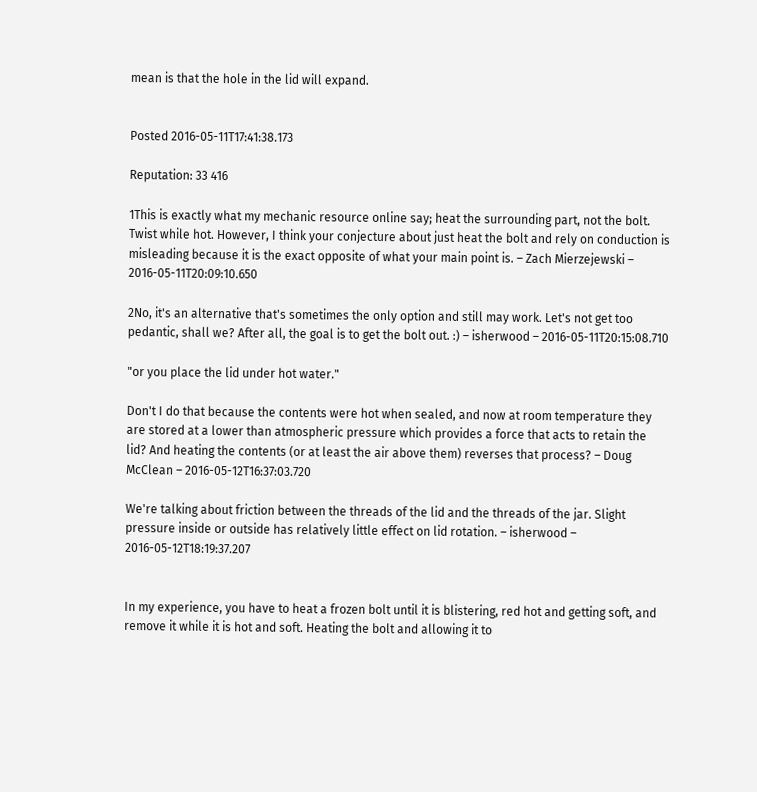mean is that the hole in the lid will expand.


Posted 2016-05-11T17:41:38.173

Reputation: 33 416

1This is exactly what my mechanic resource online say; heat the surrounding part, not the bolt. Twist while hot. However, I think your conjecture about just heat the bolt and rely on conduction is misleading because it is the exact opposite of what your main point is. – Zach Mierzejewski – 2016-05-11T20:09:10.650

2No, it's an alternative that's sometimes the only option and still may work. Let's not get too pedantic, shall we? After all, the goal is to get the bolt out. :) – isherwood – 2016-05-11T20:15:08.710

"or you place the lid under hot water."

Don't I do that because the contents were hot when sealed, and now at room temperature they are stored at a lower than atmospheric pressure which provides a force that acts to retain the lid? And heating the contents (or at least the air above them) reverses that process? – Doug McClean – 2016-05-12T16:37:03.720

We're talking about friction between the threads of the lid and the threads of the jar. Slight pressure inside or outside has relatively little effect on lid rotation. – isherwood – 2016-05-12T18:19:37.207


In my experience, you have to heat a frozen bolt until it is blistering, red hot and getting soft, and remove it while it is hot and soft. Heating the bolt and allowing it to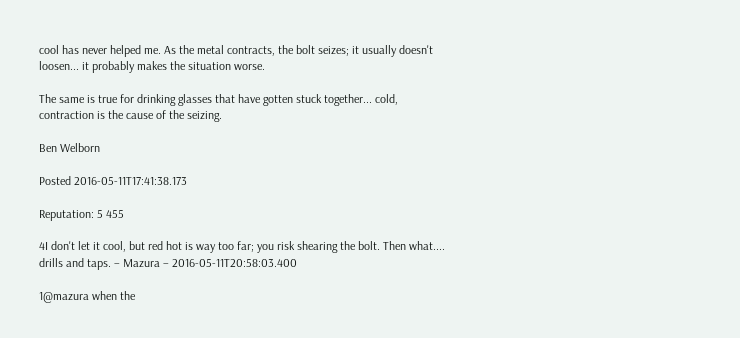cool has never helped me. As the metal contracts, the bolt seizes; it usually doesn't loosen... it probably makes the situation worse.

The same is true for drinking glasses that have gotten stuck together... cold, contraction is the cause of the seizing.

Ben Welborn

Posted 2016-05-11T17:41:38.173

Reputation: 5 455

4I don't let it cool, but red hot is way too far; you risk shearing the bolt. Then what.... drills and taps. – Mazura – 2016-05-11T20:58:03.400

1@mazura when the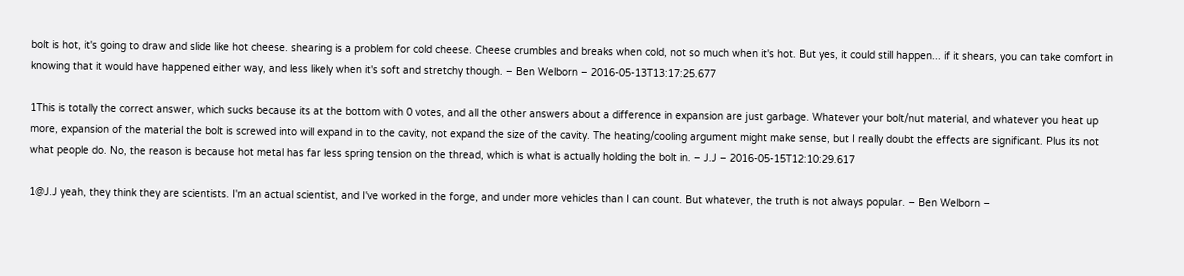bolt is hot, it's going to draw and slide like hot cheese. shearing is a problem for cold cheese. Cheese crumbles and breaks when cold, not so much when it's hot. But yes, it could still happen... if it shears, you can take comfort in knowing that it would have happened either way, and less likely when it's soft and stretchy though. – Ben Welborn – 2016-05-13T13:17:25.677

1This is totally the correct answer, which sucks because its at the bottom with 0 votes, and all the other answers about a difference in expansion are just garbage. Whatever your bolt/nut material, and whatever you heat up more, expansion of the material the bolt is screwed into will expand in to the cavity, not expand the size of the cavity. The heating/cooling argument might make sense, but I really doubt the effects are significant. Plus its not what people do. No, the reason is because hot metal has far less spring tension on the thread, which is what is actually holding the bolt in. – J.J – 2016-05-15T12:10:29.617

1@J.J yeah, they think they are scientists. I'm an actual scientist, and I've worked in the forge, and under more vehicles than I can count. But whatever, the truth is not always popular. – Ben Welborn –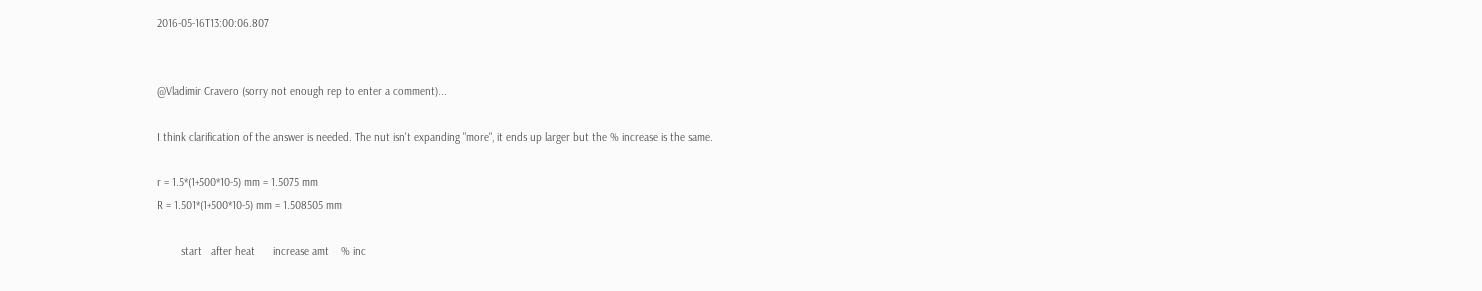2016-05-16T13:00:06.807


@Vladimir Cravero (sorry not enough rep to enter a comment)...

I think clarification of the answer is needed. The nut isn't expanding "more", it ends up larger but the % increase is the same.

r = 1.5*(1+500*10-5) mm = 1.5075 mm
R = 1.501*(1+500*10-5) mm = 1.508505 mm

        start   after heat      increase amt    % inc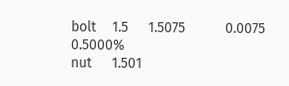bolt    1.5     1.5075          0.0075          0.5000%
nut     1.501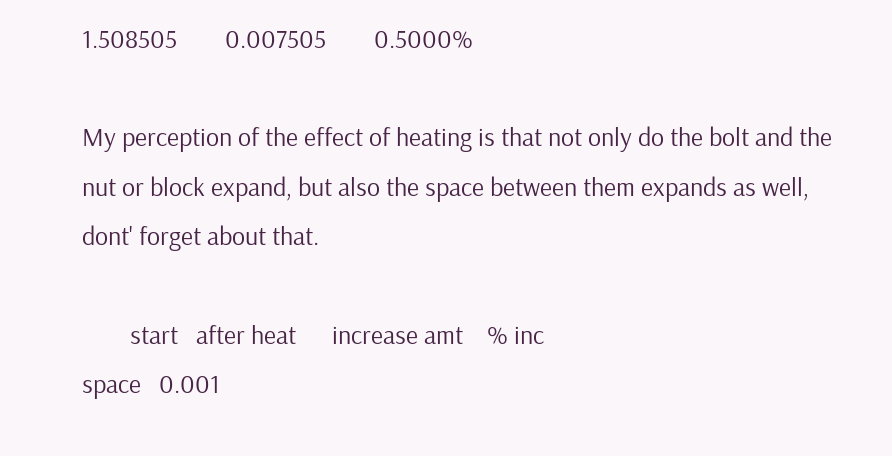1.508505        0.007505        0.5000%

My perception of the effect of heating is that not only do the bolt and the nut or block expand, but also the space between them expands as well, dont' forget about that.

        start   after heat      increase amt    % inc
space   0.001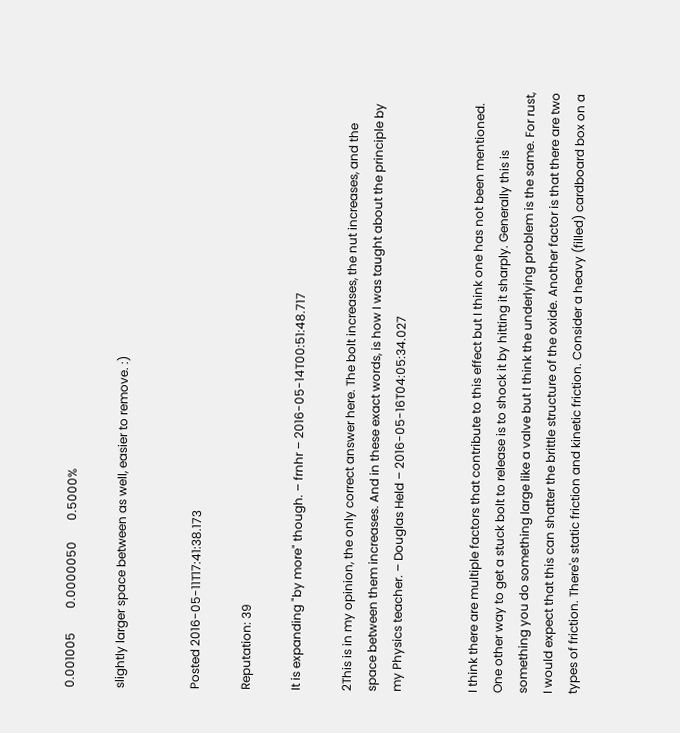0.001005        0.0000050       0.5000%

slightly larger space between as well, easier to remove. :)


Posted 2016-05-11T17:41:38.173

Reputation: 39

It is expanding "by more" though. – frnhr – 2016-05-14T00:51:48.717

2This is in my opinion, the only correct answer here. The bolt increases, the nut increases, and the space between them increases. And in these exact words, is how I was taught about the principle by my Physics teacher. – Douglas Held – 2016-05-16T04:05:34.027


I think there are multiple factors that contribute to this effect but I think one has not been mentioned. One other way to get a stuck bolt to release is to shock it by hitting it sharply. Generally this is something you do something large like a valve but I think the underlying problem is the same. For rust, I would expect that this can shatter the brittle structure of the oxide. Another factor is that there are two types of friction. There's static friction and kinetic friction. Consider a heavy (filled) cardboard box on a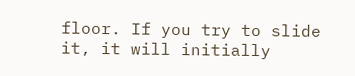floor. If you try to slide it, it will initially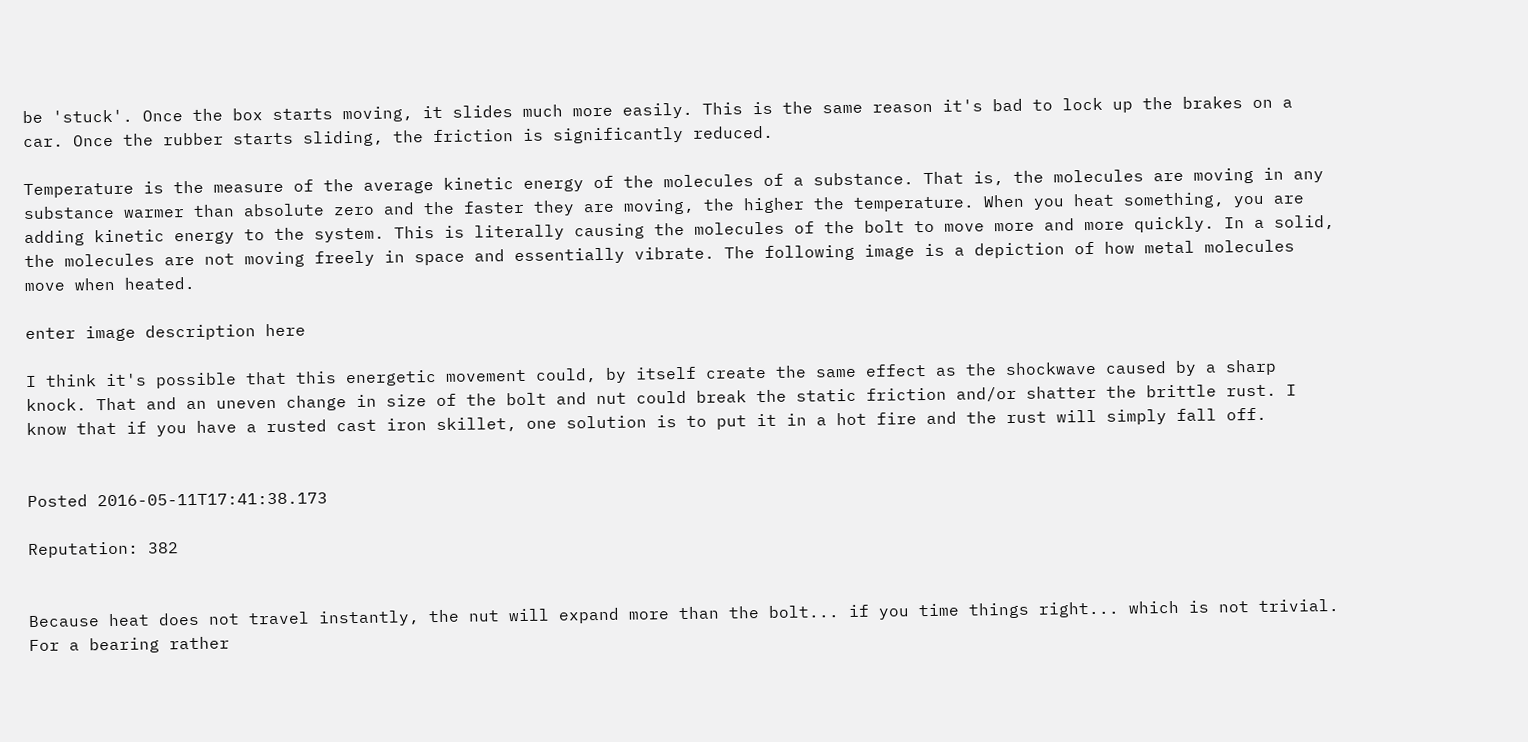be 'stuck'. Once the box starts moving, it slides much more easily. This is the same reason it's bad to lock up the brakes on a car. Once the rubber starts sliding, the friction is significantly reduced.

Temperature is the measure of the average kinetic energy of the molecules of a substance. That is, the molecules are moving in any substance warmer than absolute zero and the faster they are moving, the higher the temperature. When you heat something, you are adding kinetic energy to the system. This is literally causing the molecules of the bolt to move more and more quickly. In a solid, the molecules are not moving freely in space and essentially vibrate. The following image is a depiction of how metal molecules move when heated.

enter image description here

I think it's possible that this energetic movement could, by itself create the same effect as the shockwave caused by a sharp knock. That and an uneven change in size of the bolt and nut could break the static friction and/or shatter the brittle rust. I know that if you have a rusted cast iron skillet, one solution is to put it in a hot fire and the rust will simply fall off.


Posted 2016-05-11T17:41:38.173

Reputation: 382


Because heat does not travel instantly, the nut will expand more than the bolt... if you time things right... which is not trivial. For a bearing rather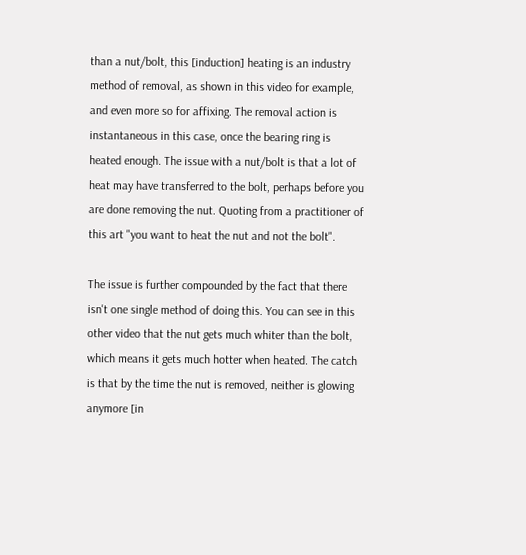than a nut/bolt, this [induction] heating is an industry method of removal, as shown in this video for example, and even more so for affixing. The removal action is instantaneous in this case, once the bearing ring is heated enough. The issue with a nut/bolt is that a lot of heat may have transferred to the bolt, perhaps before you are done removing the nut. Quoting from a practitioner of this art "you want to heat the nut and not the bolt".

The issue is further compounded by the fact that there isn't one single method of doing this. You can see in this other video that the nut gets much whiter than the bolt, which means it gets much hotter when heated. The catch is that by the time the nut is removed, neither is glowing anymore [in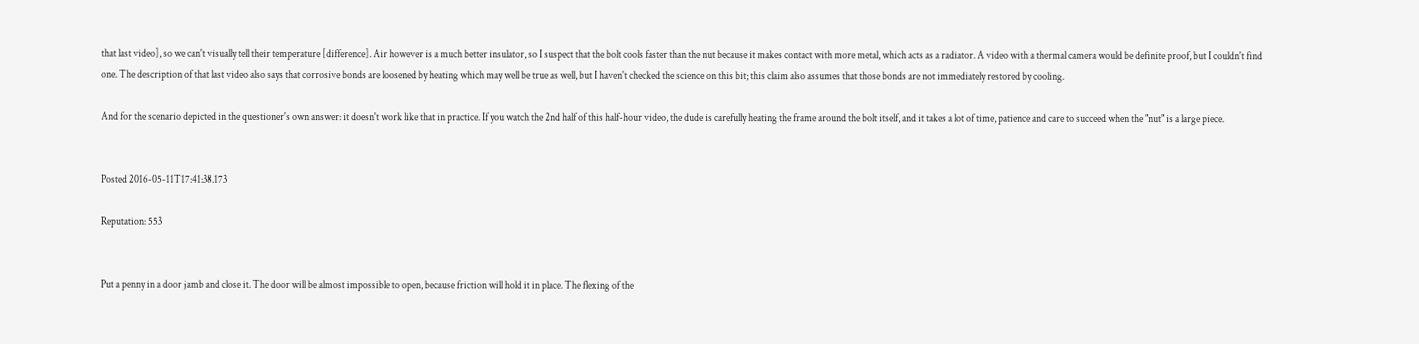that last video], so we can't visually tell their temperature [difference]. Air however is a much better insulator, so I suspect that the bolt cools faster than the nut because it makes contact with more metal, which acts as a radiator. A video with a thermal camera would be definite proof, but I couldn't find one. The description of that last video also says that corrosive bonds are loosened by heating which may well be true as well, but I haven't checked the science on this bit; this claim also assumes that those bonds are not immediately restored by cooling.

And for the scenario depicted in the questioner's own answer: it doesn't work like that in practice. If you watch the 2nd half of this half-hour video, the dude is carefully heating the frame around the bolt itself, and it takes a lot of time, patience and care to succeed when the "nut" is a large piece.


Posted 2016-05-11T17:41:38.173

Reputation: 553


Put a penny in a door jamb and close it. The door will be almost impossible to open, because friction will hold it in place. The flexing of the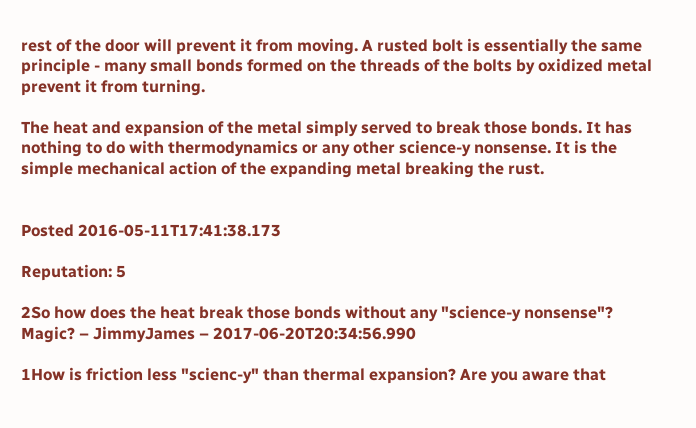rest of the door will prevent it from moving. A rusted bolt is essentially the same principle - many small bonds formed on the threads of the bolts by oxidized metal prevent it from turning.

The heat and expansion of the metal simply served to break those bonds. It has nothing to do with thermodynamics or any other science-y nonsense. It is the simple mechanical action of the expanding metal breaking the rust.


Posted 2016-05-11T17:41:38.173

Reputation: 5

2So how does the heat break those bonds without any "science-y nonsense"? Magic? – JimmyJames – 2017-06-20T20:34:56.990

1How is friction less "scienc-y" than thermal expansion? Are you aware that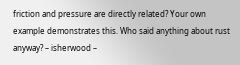friction and pressure are directly related? Your own example demonstrates this. Who said anything about rust anyway? – isherwood –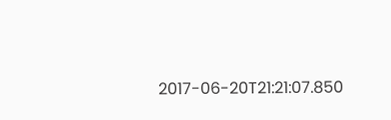2017-06-20T21:21:07.850